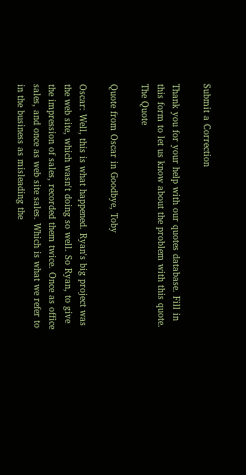Submit a Correction

Thank you for your help with our quotes database. Fill in this form to let us know about the problem with this quote.
The Quote

Quote from Oscar in Goodbye, Toby

Oscar: Well, this is what happened. Ryan's big project was the web site, which wasn't doing so well. So Ryan, to give the impression of sales, recorded them twice. Once as office sales, and once as web site sales. Which is what we refer to in the business as misleading the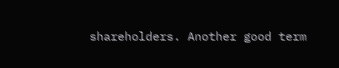shareholders. Another good term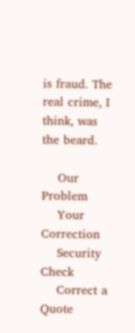is fraud. The real crime, I think, was the beard.

    Our Problem
    Your Correction
    Security Check
    Correct a Quote